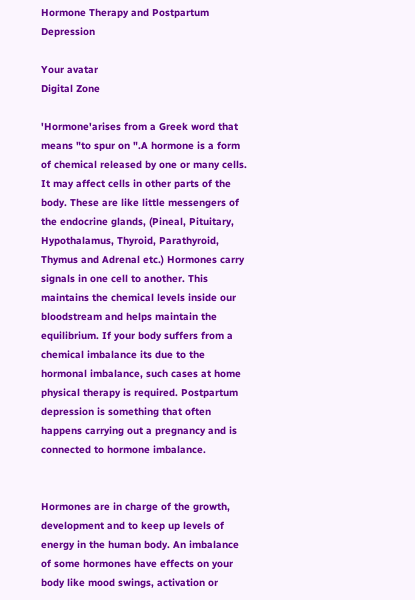Hormone Therapy and Postpartum Depression

Your avatar
Digital Zone

'Hormone'arises from a Greek word that means "to spur on ".A hormone is a form of chemical released by one or many cells. It may affect cells in other parts of the body. These are like little messengers of the endocrine glands, (Pineal, Pituitary, Hypothalamus, Thyroid, Parathyroid, Thymus and Adrenal etc.) Hormones carry signals in one cell to another. This maintains the chemical levels inside our bloodstream and helps maintain the equilibrium. If your body suffers from a chemical imbalance its due to the hormonal imbalance, such cases at home physical therapy is required. Postpartum depression is something that often happens carrying out a pregnancy and is connected to hormone imbalance.


Hormones are in charge of the growth, development and to keep up levels of energy in the human body. An imbalance of some hormones have effects on your body like mood swings, activation or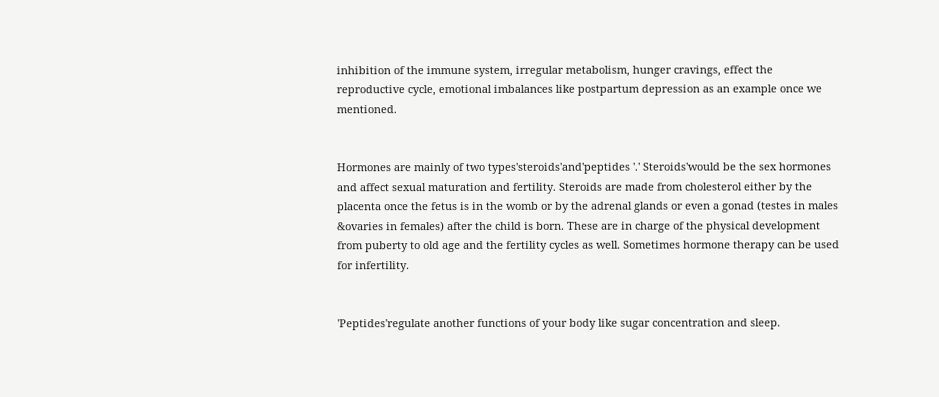inhibition of the immune system, irregular metabolism, hunger cravings, effect the reproductive cycle, emotional imbalances like postpartum depression as an example once we mentioned.


Hormones are mainly of two types'steroids'and'peptides '.' Steroids'would be the sex hormones and affect sexual maturation and fertility. Steroids are made from cholesterol either by the placenta once the fetus is in the womb or by the adrenal glands or even a gonad (testes in males &ovaries in females) after the child is born. These are in charge of the physical development from puberty to old age and the fertility cycles as well. Sometimes hormone therapy can be used for infertility.


'Peptides'regulate another functions of your body like sugar concentration and sleep.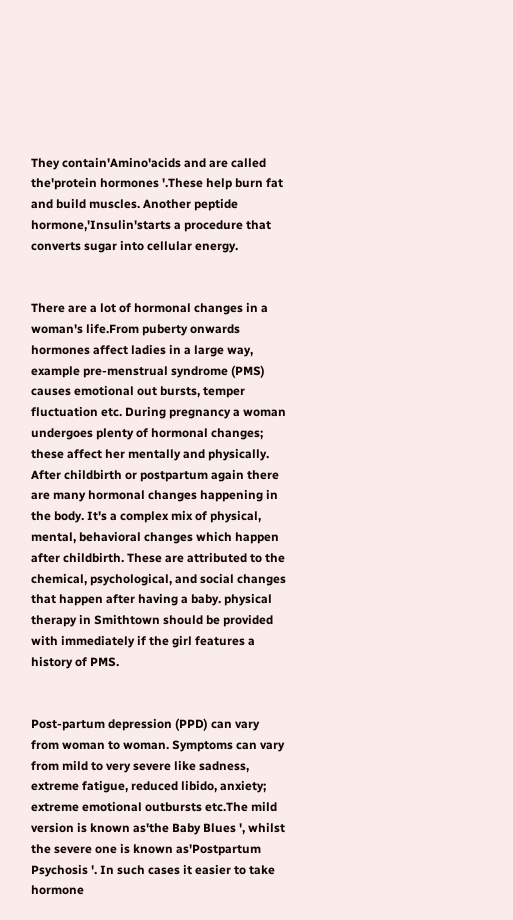They contain'Amino'acids and are called the'protein hormones '.These help burn fat and build muscles. Another peptide hormone,'Insulin'starts a procedure that converts sugar into cellular energy.


There are a lot of hormonal changes in a woman's life.From puberty onwards hormones affect ladies in a large way, example pre-menstrual syndrome (PMS) causes emotional out bursts, temper fluctuation etc. During pregnancy a woman undergoes plenty of hormonal changes; these affect her mentally and physically. After childbirth or postpartum again there are many hormonal changes happening in the body. It's a complex mix of physical, mental, behavioral changes which happen after childbirth. These are attributed to the chemical, psychological, and social changes that happen after having a baby. physical therapy in Smithtown should be provided with immediately if the girl features a history of PMS.


Post-partum depression (PPD) can vary from woman to woman. Symptoms can vary from mild to very severe like sadness, extreme fatigue, reduced libido, anxiety; extreme emotional outbursts etc.The mild version is known as'the Baby Blues ', whilst the severe one is known as'Postpartum Psychosis '. In such cases it easier to take hormone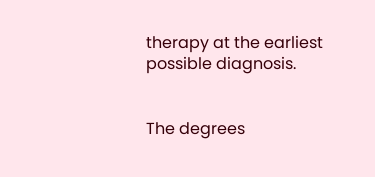therapy at the earliest possible diagnosis.


The degrees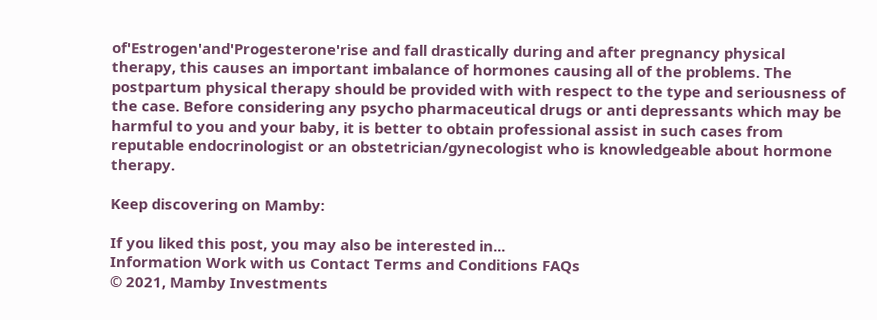of'Estrogen'and'Progesterone'rise and fall drastically during and after pregnancy physical therapy, this causes an important imbalance of hormones causing all of the problems. The postpartum physical therapy should be provided with with respect to the type and seriousness of the case. Before considering any psycho pharmaceutical drugs or anti depressants which may be harmful to you and your baby, it is better to obtain professional assist in such cases from reputable endocrinologist or an obstetrician/gynecologist who is knowledgeable about hormone therapy.

Keep discovering on Mamby:

If you liked this post, you may also be interested in...
Information Work with us Contact Terms and Conditions FAQs
© 2021, Mamby Investments